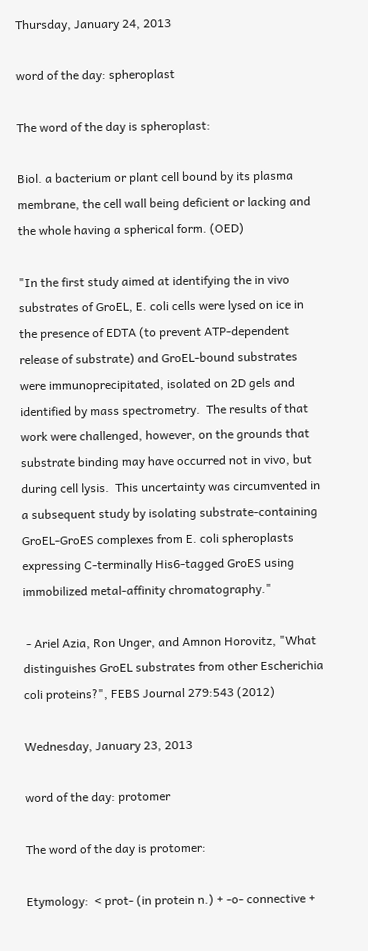Thursday, January 24, 2013

word of the day: spheroplast

The word of the day is spheroplast:

Biol. a bacterium or plant cell bound by its plasma membrane, the cell wall being deficient or lacking and the whole having a spherical form. (OED)

"In the first study aimed at identifying the in vivo substrates of GroEL, E. coli cells were lysed on ice in the presence of EDTA (to prevent ATP-dependent release of substrate) and GroEL-bound substrates were immunoprecipitated, isolated on 2D gels and identified by mass spectrometry.  The results of that work were challenged, however, on the grounds that substrate binding may have occurred not in vivo, but during cell lysis.  This uncertainty was circumvented in a subsequent study by isolating substrate-containing GroEL-GroES complexes from E. coli spheroplasts expressing C-terminally His6-tagged GroES using immobilized metal-affinity chromatography."

 - Ariel Azia, Ron Unger, and Amnon Horovitz, "What distinguishes GroEL substrates from other Escherichia coli proteins?", FEBS Journal 279:543 (2012)

Wednesday, January 23, 2013

word of the day: protomer

The word of the day is protomer:

Etymology:  < prot- (in protein n.) + -o- connective +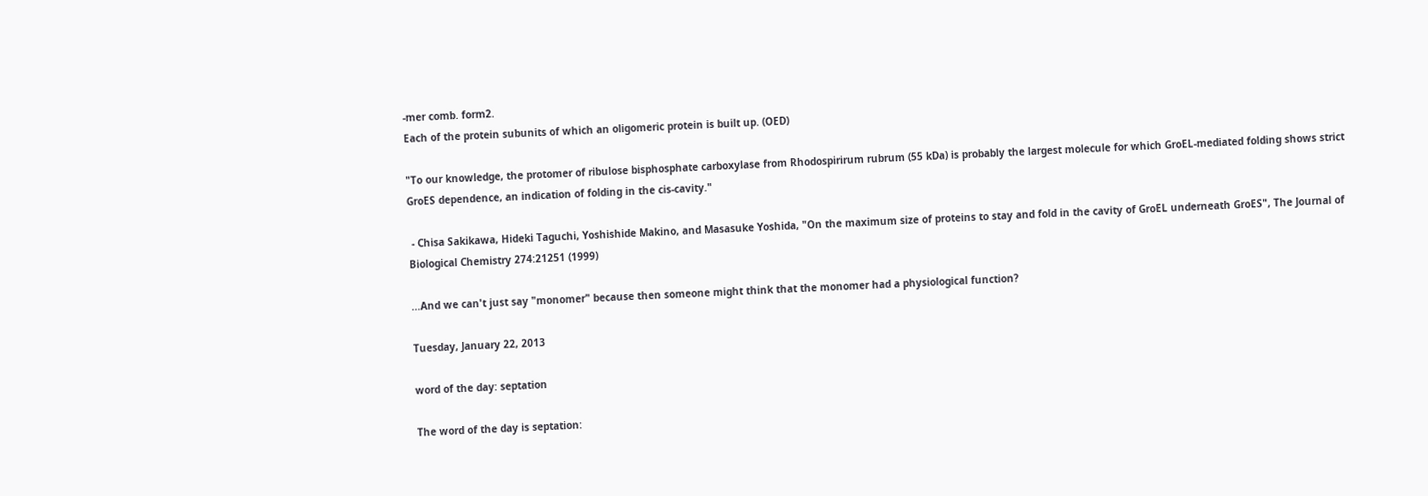-mer comb. form2.
Each of the protein subunits of which an oligomeric protein is built up. (OED)

"To our knowledge, the protomer of ribulose bisphosphate carboxylase from Rhodospirirum rubrum (55 kDa) is probably the largest molecule for which GroEL-mediated folding shows strict GroES dependence, an indication of folding in the cis-cavity."

 - Chisa Sakikawa, Hideki Taguchi, Yoshishide Makino, and Masasuke Yoshida, "On the maximum size of proteins to stay and fold in the cavity of GroEL underneath GroES", The Journal of Biological Chemistry 274:21251 (1999)

...And we can't just say "monomer" because then someone might think that the monomer had a physiological function?

Tuesday, January 22, 2013

word of the day: septation

The word of the day is septation: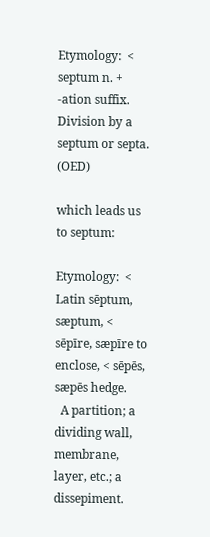Etymology:  < septum n. + -ation suffix.
Division by a septum or septa. (OED)

which leads us to septum:

Etymology:  < Latin sēptum, sæptum, < sēpīre, sæpīre to enclose, < sēpēs, sæpēs hedge.
  A partition; a dividing wall, membrane, layer, etc.; a dissepiment.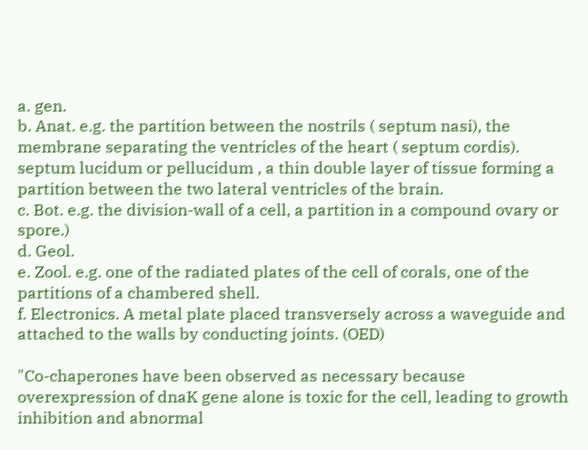a. gen.
b. Anat. e.g. the partition between the nostrils ( septum nasi), the membrane separating the ventricles of the heart ( septum cordis). septum lucidum or pellucidum , a thin double layer of tissue forming a partition between the two lateral ventricles of the brain.
c. Bot. e.g. the division-wall of a cell, a partition in a compound ovary or spore.)
d. Geol.
e. Zool. e.g. one of the radiated plates of the cell of corals, one of the partitions of a chambered shell.
f. Electronics. A metal plate placed transversely across a waveguide and attached to the walls by conducting joints. (OED)

"Co-chaperones have been observed as necessary because overexpression of dnaK gene alone is toxic for the cell, leading to growth inhibition and abnormal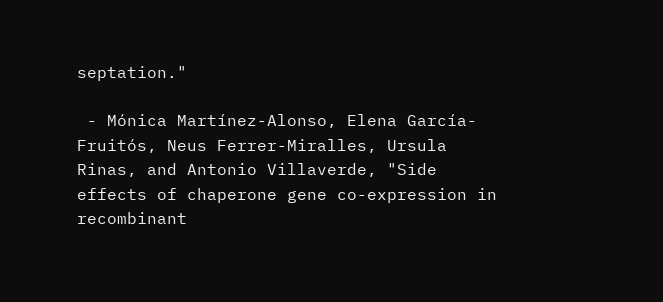septation."

 - Mónica Martínez-Alonso, Elena García-Fruitós, Neus Ferrer-Miralles, Ursula Rinas, and Antonio Villaverde, "Side effects of chaperone gene co-expression in recombinant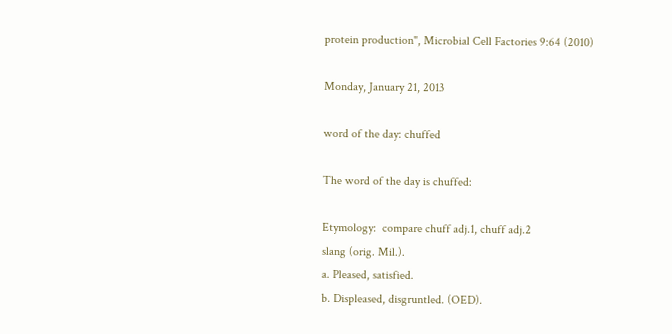protein production", Microbial Cell Factories 9:64 (2010)

Monday, January 21, 2013

word of the day: chuffed

The word of the day is chuffed:

Etymology:  compare chuff adj.1, chuff adj.2
slang (orig. Mil.).
a. Pleased, satisfied.
b. Displeased, disgruntled. (OED).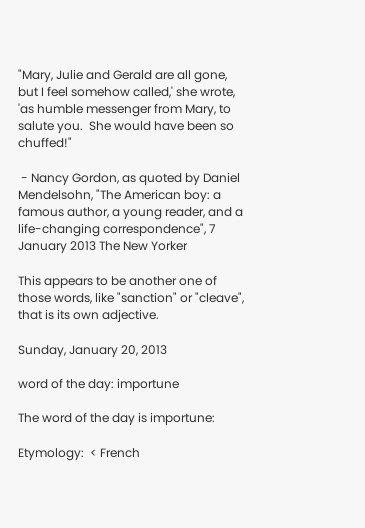"Mary, Julie and Gerald are all gone, but I feel somehow called,' she wrote, 'as humble messenger from Mary, to salute you.  She would have been so chuffed!"

 - Nancy Gordon, as quoted by Daniel Mendelsohn, "The American boy: a famous author, a young reader, and a life-changing correspondence", 7 January 2013 The New Yorker

This appears to be another one of those words, like "sanction" or "cleave", that is its own adjective.

Sunday, January 20, 2013

word of the day: importune

The word of the day is importune:

Etymology:  < French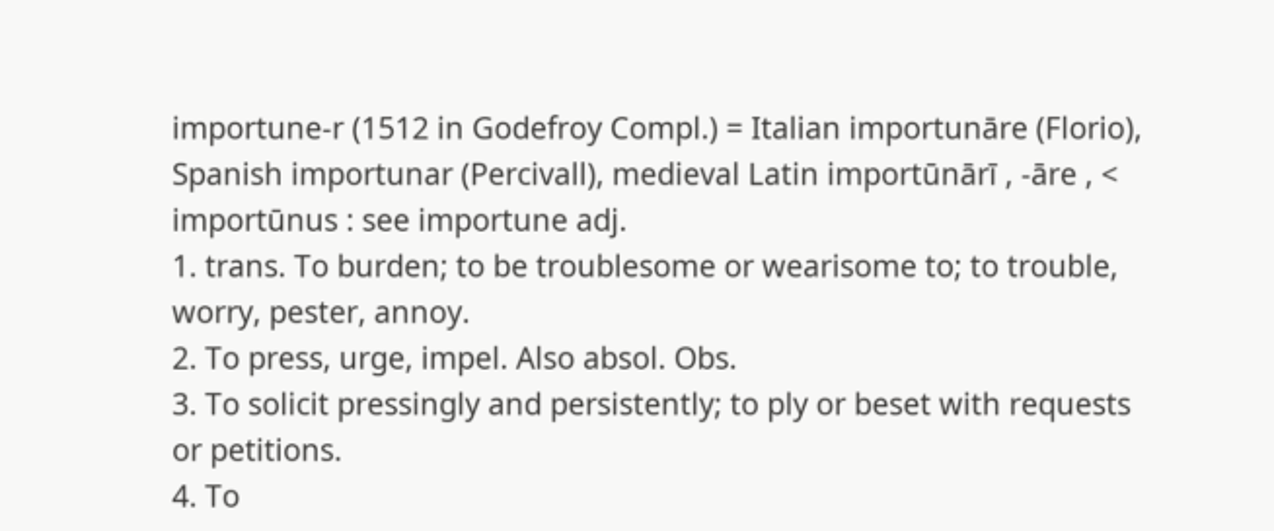importune-r (1512 in Godefroy Compl.) = Italian importunāre (Florio), Spanish importunar (Percivall), medieval Latin importūnārī , -āre , < importūnus : see importune adj.
1. trans. To burden; to be troublesome or wearisome to; to trouble, worry, pester, annoy.
2. To press, urge, impel. Also absol. Obs.
3. To solicit pressingly and persistently; to ply or beset with requests or petitions.
4. To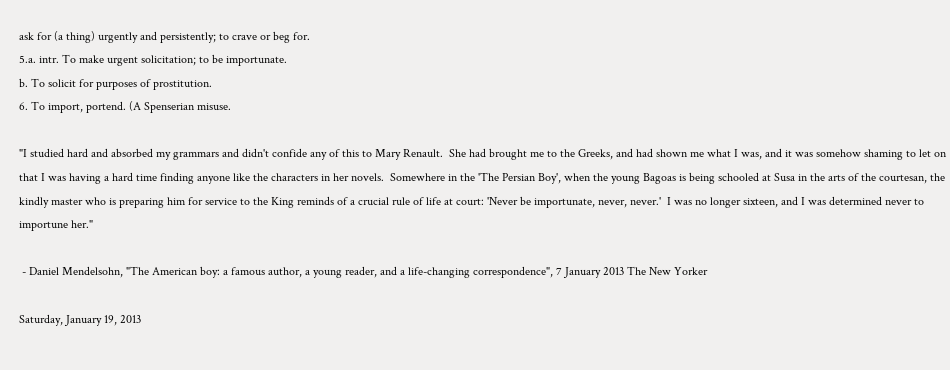ask for (a thing) urgently and persistently; to crave or beg for.
5.a. intr. To make urgent solicitation; to be importunate.
b. To solicit for purposes of prostitution.
6. To import, portend. (A Spenserian misuse.

"I studied hard and absorbed my grammars and didn't confide any of this to Mary Renault.  She had brought me to the Greeks, and had shown me what I was, and it was somehow shaming to let on that I was having a hard time finding anyone like the characters in her novels.  Somewhere in the 'The Persian Boy', when the young Bagoas is being schooled at Susa in the arts of the courtesan, the kindly master who is preparing him for service to the King reminds of a crucial rule of life at court: 'Never be importunate, never, never.'  I was no longer sixteen, and I was determined never to importune her."

 - Daniel Mendelsohn, "The American boy: a famous author, a young reader, and a life-changing correspondence", 7 January 2013 The New Yorker

Saturday, January 19, 2013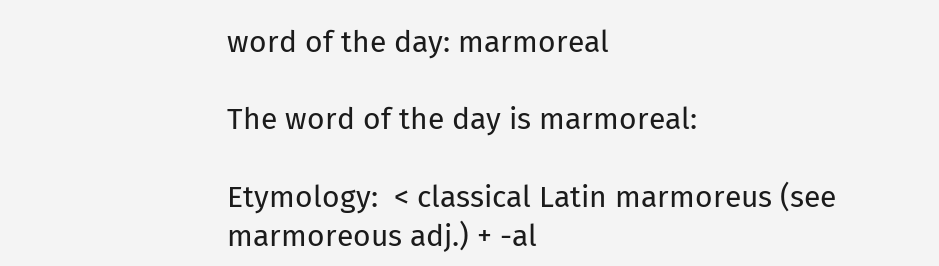word of the day: marmoreal

The word of the day is marmoreal:

Etymology:  < classical Latin marmoreus (see marmoreous adj.) + -al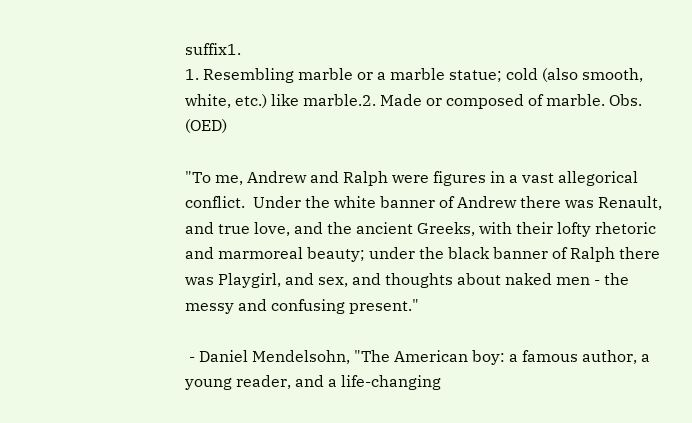suffix1.
1. Resembling marble or a marble statue; cold (also smooth, white, etc.) like marble.2. Made or composed of marble. Obs. (OED)

"To me, Andrew and Ralph were figures in a vast allegorical conflict.  Under the white banner of Andrew there was Renault, and true love, and the ancient Greeks, with their lofty rhetoric and marmoreal beauty; under the black banner of Ralph there was Playgirl, and sex, and thoughts about naked men - the messy and confusing present."

 - Daniel Mendelsohn, "The American boy: a famous author, a young reader, and a life-changing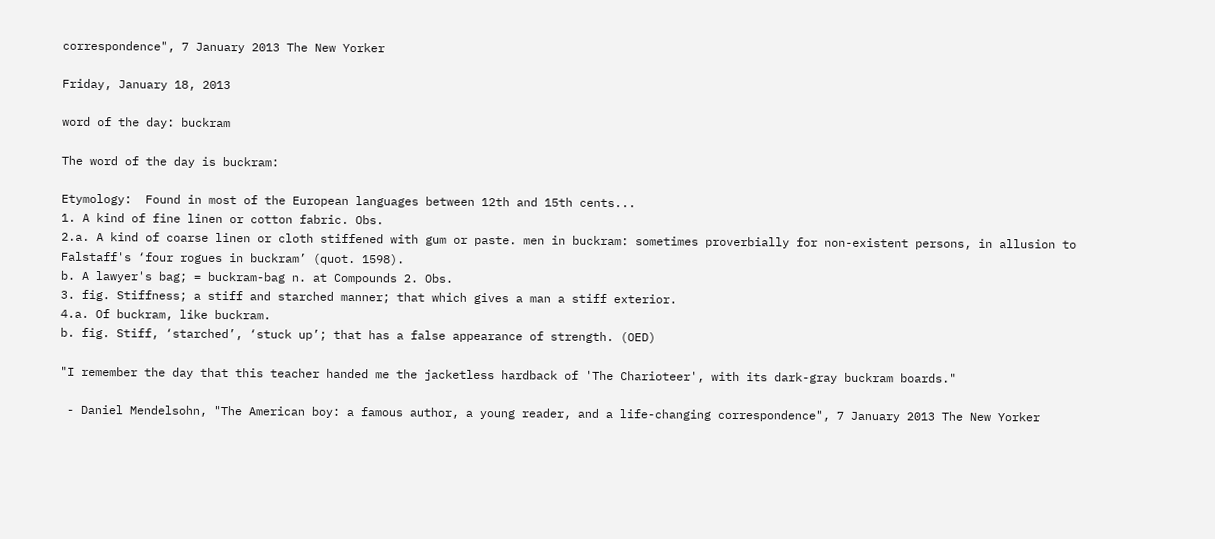correspondence", 7 January 2013 The New Yorker

Friday, January 18, 2013

word of the day: buckram

The word of the day is buckram:

Etymology:  Found in most of the European languages between 12th and 15th cents...
1. A kind of fine linen or cotton fabric. Obs.
2.a. A kind of coarse linen or cloth stiffened with gum or paste. men in buckram: sometimes proverbially for non-existent persons, in allusion to Falstaff's ‘four rogues in buckram’ (quot. 1598).
b. A lawyer's bag; = buckram-bag n. at Compounds 2. Obs.
3. fig. Stiffness; a stiff and starched manner; that which gives a man a stiff exterior.
4.a. Of buckram, like buckram.
b. fig. Stiff, ‘starched’, ‘stuck up’; that has a false appearance of strength. (OED)

"I remember the day that this teacher handed me the jacketless hardback of 'The Charioteer', with its dark-gray buckram boards."

 - Daniel Mendelsohn, "The American boy: a famous author, a young reader, and a life-changing correspondence", 7 January 2013 The New Yorker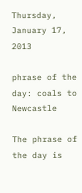Thursday, January 17, 2013

phrase of the day: coals to Newcastle

The phrase of the day is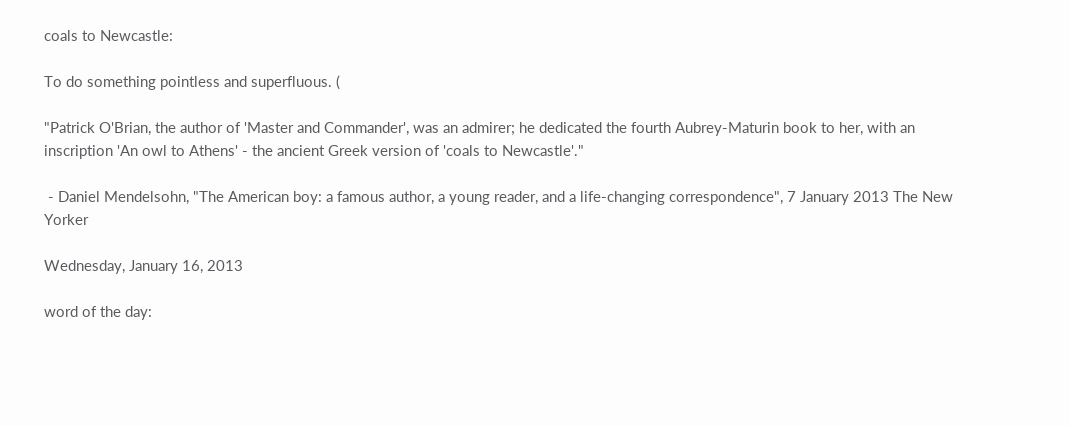coals to Newcastle:

To do something pointless and superfluous. (

"Patrick O'Brian, the author of 'Master and Commander', was an admirer; he dedicated the fourth Aubrey-Maturin book to her, with an inscription 'An owl to Athens' - the ancient Greek version of 'coals to Newcastle'."

 - Daniel Mendelsohn, "The American boy: a famous author, a young reader, and a life-changing correspondence", 7 January 2013 The New Yorker

Wednesday, January 16, 2013

word of the day: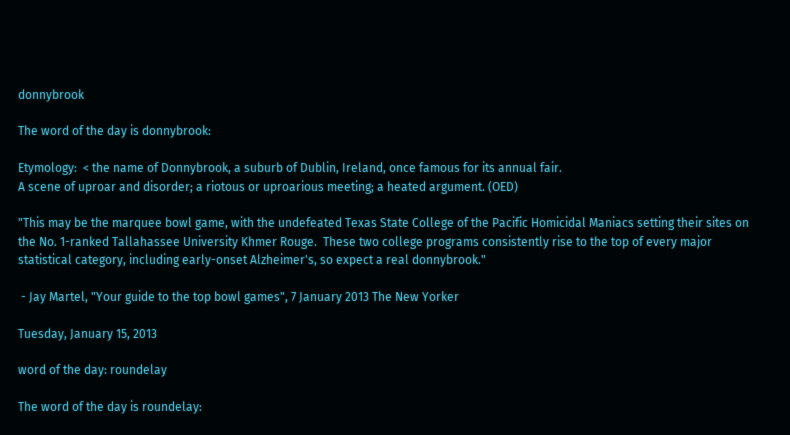donnybrook

The word of the day is donnybrook:

Etymology:  < the name of Donnybrook, a suburb of Dublin, Ireland, once famous for its annual fair.
A scene of uproar and disorder; a riotous or uproarious meeting; a heated argument. (OED)

"This may be the marquee bowl game, with the undefeated Texas State College of the Pacific Homicidal Maniacs setting their sites on the No. 1-ranked Tallahassee University Khmer Rouge.  These two college programs consistently rise to the top of every major statistical category, including early-onset Alzheimer's, so expect a real donnybrook."

 - Jay Martel, "Your guide to the top bowl games", 7 January 2013 The New Yorker

Tuesday, January 15, 2013

word of the day: roundelay

The word of the day is roundelay: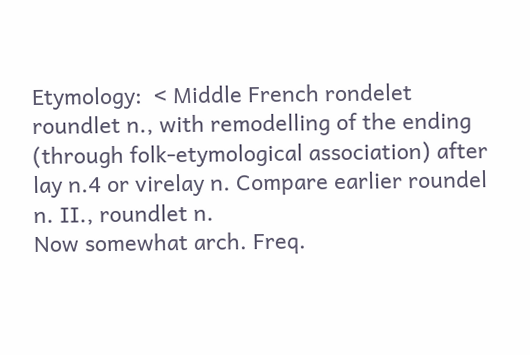Etymology:  < Middle French rondelet roundlet n., with remodelling of the ending (through folk-etymological association) after lay n.4 or virelay n. Compare earlier roundel n. II., roundlet n.
Now somewhat arch. Freq.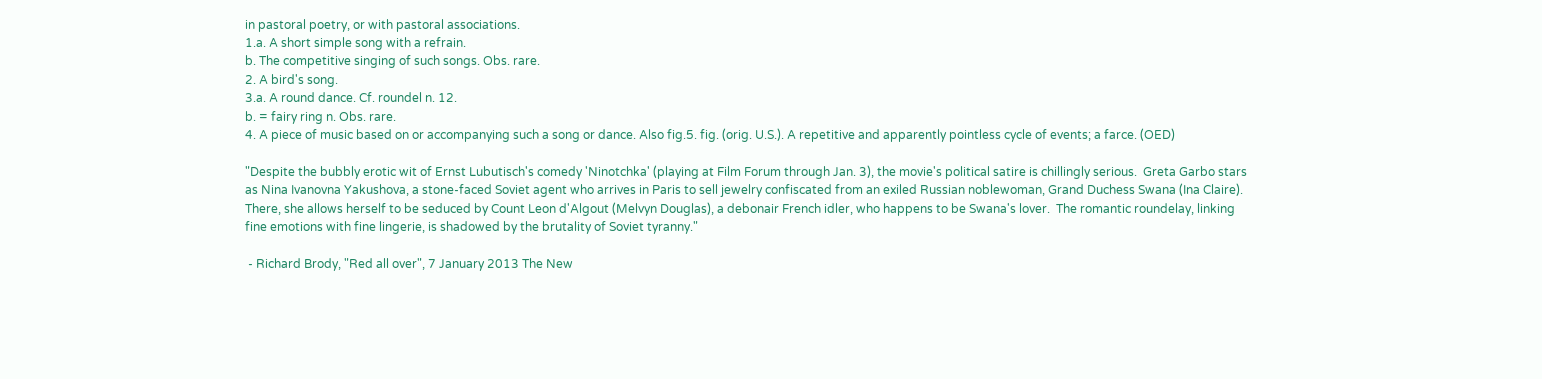in pastoral poetry, or with pastoral associations.
1.a. A short simple song with a refrain.
b. The competitive singing of such songs. Obs. rare.
2. A bird's song.
3.a. A round dance. Cf. roundel n. 12.
b. = fairy ring n. Obs. rare.
4. A piece of music based on or accompanying such a song or dance. Also fig.5. fig. (orig. U.S.). A repetitive and apparently pointless cycle of events; a farce. (OED)

"Despite the bubbly erotic wit of Ernst Lubutisch's comedy 'Ninotchka' (playing at Film Forum through Jan. 3), the movie's political satire is chillingly serious.  Greta Garbo stars as Nina Ivanovna Yakushova, a stone-faced Soviet agent who arrives in Paris to sell jewelry confiscated from an exiled Russian noblewoman, Grand Duchess Swana (Ina Claire).  There, she allows herself to be seduced by Count Leon d'Algout (Melvyn Douglas), a debonair French idler, who happens to be Swana's lover.  The romantic roundelay, linking fine emotions with fine lingerie, is shadowed by the brutality of Soviet tyranny."

 - Richard Brody, "Red all over", 7 January 2013 The New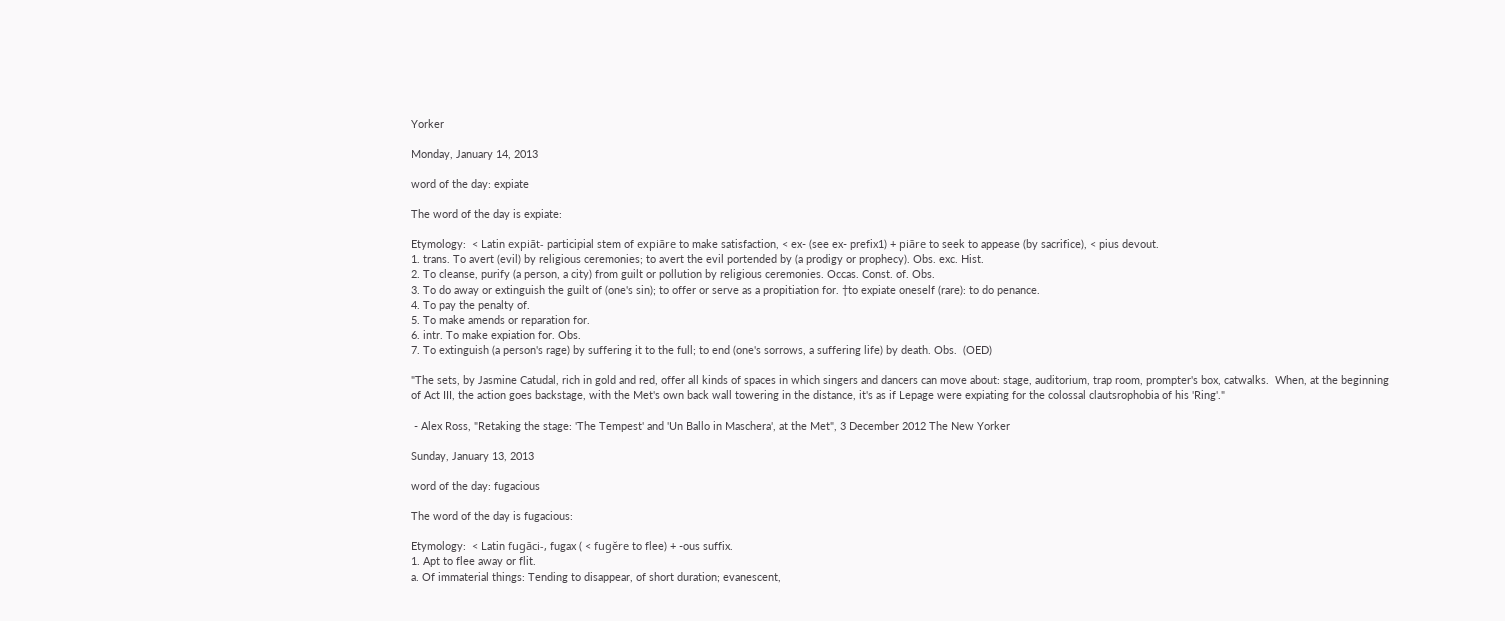Yorker

Monday, January 14, 2013

word of the day: expiate

The word of the day is expiate:

Etymology:  < Latin expiāt- participial stem of expiāre to make satisfaction, < ex- (see ex- prefix1) + piāre to seek to appease (by sacrifice), < pius devout.
1. trans. To avert (evil) by religious ceremonies; to avert the evil portended by (a prodigy or prophecy). Obs. exc. Hist.
2. To cleanse, purify (a person, a city) from guilt or pollution by religious ceremonies. Occas. Const. of. Obs.
3. To do away or extinguish the guilt of (one's sin); to offer or serve as a propitiation for. †to expiate oneself (rare): to do penance.
4. To pay the penalty of.
5. To make amends or reparation for.
6. intr. To make expiation for. Obs.
7. To extinguish (a person's rage) by suffering it to the full; to end (one's sorrows, a suffering life) by death. Obs.  (OED)

"The sets, by Jasmine Catudal, rich in gold and red, offer all kinds of spaces in which singers and dancers can move about: stage, auditorium, trap room, prompter's box, catwalks.  When, at the beginning of Act III, the action goes backstage, with the Met's own back wall towering in the distance, it's as if Lepage were expiating for the colossal clautsrophobia of his 'Ring'."

 - Alex Ross, "Retaking the stage: 'The Tempest' and 'Un Ballo in Maschera', at the Met", 3 December 2012 The New Yorker

Sunday, January 13, 2013

word of the day: fugacious

The word of the day is fugacious:

Etymology:  < Latin fugāci-, fugax ( < fugĕre to flee) + -ous suffix.
1. Apt to flee away or flit.
a. Of immaterial things: Tending to disappear, of short duration; evanescent,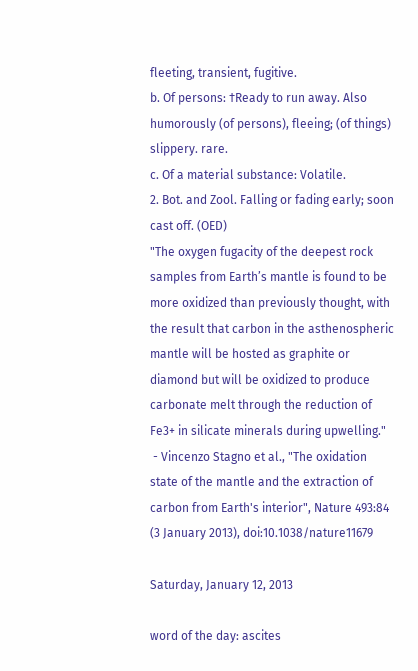fleeting, transient, fugitive.
b. Of persons: †Ready to run away. Also humorously (of persons), fleeing; (of things) slippery. rare.
c. Of a material substance: Volatile.
2. Bot. and Zool. Falling or fading early; soon cast off. (OED)
"The oxygen fugacity of the deepest rock samples from Earth’s mantle is found to be more oxidized than previously thought, with the result that carbon in the asthenospheric mantle will be hosted as graphite or diamond but will be oxidized to produce carbonate melt through the reduction of Fe3+ in silicate minerals during upwelling."
 - Vincenzo Stagno et al., "The oxidation state of the mantle and the extraction of carbon from Earth's interior", Nature 493:84 (3 January 2013), doi:10.1038/nature11679

Saturday, January 12, 2013

word of the day: ascites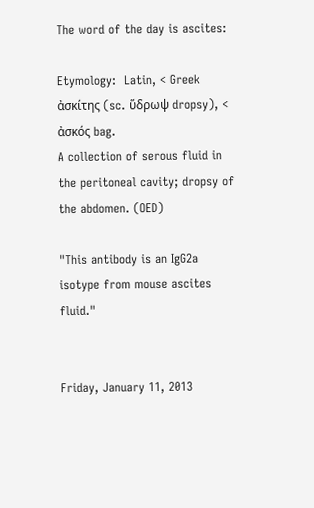The word of the day is ascites:

Etymology:  Latin, < Greek ἀσκίτης (sc. ὕδρωψ dropsy), < ἀσκός bag.
A collection of serous fluid in the peritoneal cavity; dropsy of the abdomen. (OED)

"This antibody is an IgG2a isotype from mouse ascites fluid."


Friday, January 11, 2013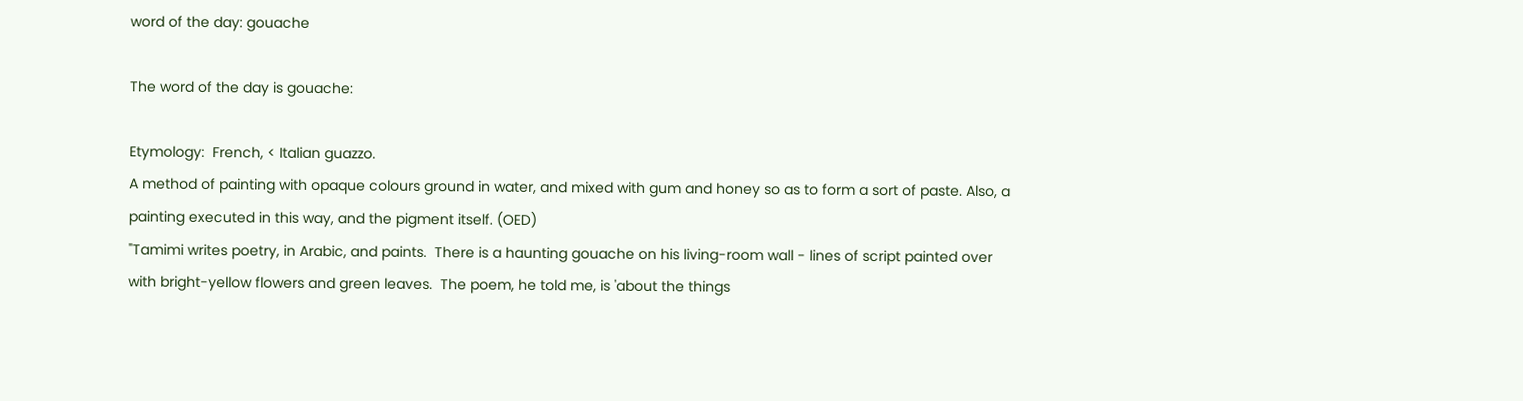word of the day: gouache

The word of the day is gouache:

Etymology:  French, < Italian guazzo.
A method of painting with opaque colours ground in water, and mixed with gum and honey so as to form a sort of paste. Also, a painting executed in this way, and the pigment itself. (OED)
"Tamimi writes poetry, in Arabic, and paints.  There is a haunting gouache on his living-room wall - lines of script painted over with bright-yellow flowers and green leaves.  The poem, he told me, is 'about the things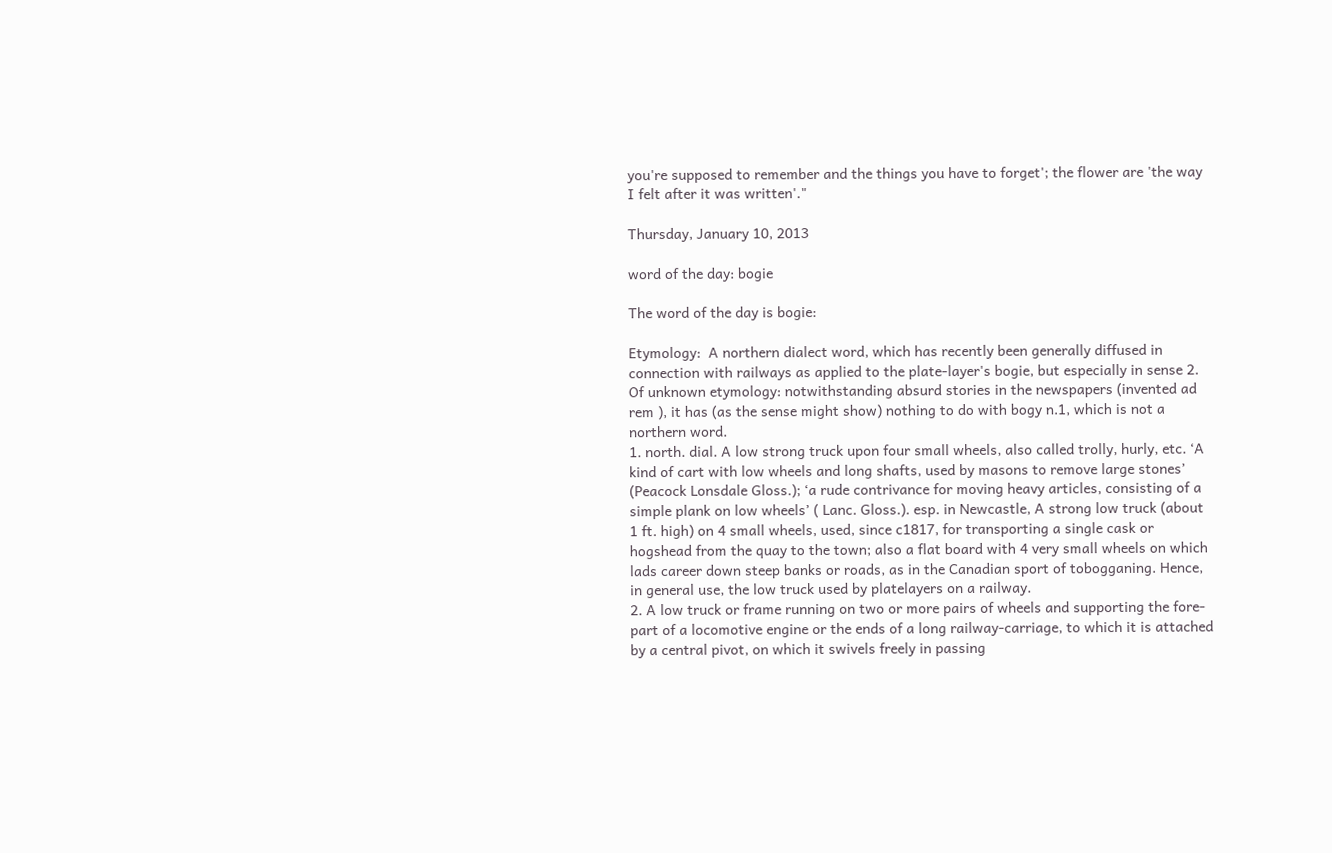you're supposed to remember and the things you have to forget'; the flower are 'the way I felt after it was written'."

Thursday, January 10, 2013

word of the day: bogie

The word of the day is bogie:

Etymology:  A northern dialect word, which has recently been generally diffused in connection with railways as applied to the plate-layer's bogie, but especially in sense 2. Of unknown etymology: notwithstanding absurd stories in the newspapers (invented ad rem ), it has (as the sense might show) nothing to do with bogy n.1, which is not a northern word.
1. north. dial. A low strong truck upon four small wheels, also called trolly, hurly, etc. ‘A kind of cart with low wheels and long shafts, used by masons to remove large stones’ (Peacock Lonsdale Gloss.); ‘a rude contrivance for moving heavy articles, consisting of a simple plank on low wheels’ ( Lanc. Gloss.). esp. in Newcastle, A strong low truck (about 1 ft. high) on 4 small wheels, used, since c1817, for transporting a single cask or hogshead from the quay to the town; also a flat board with 4 very small wheels on which lads career down steep banks or roads, as in the Canadian sport of tobogganing. Hence, in general use, the low truck used by platelayers on a railway.
2. A low truck or frame running on two or more pairs of wheels and supporting the fore-part of a locomotive engine or the ends of a long railway-carriage, to which it is attached by a central pivot, on which it swivels freely in passing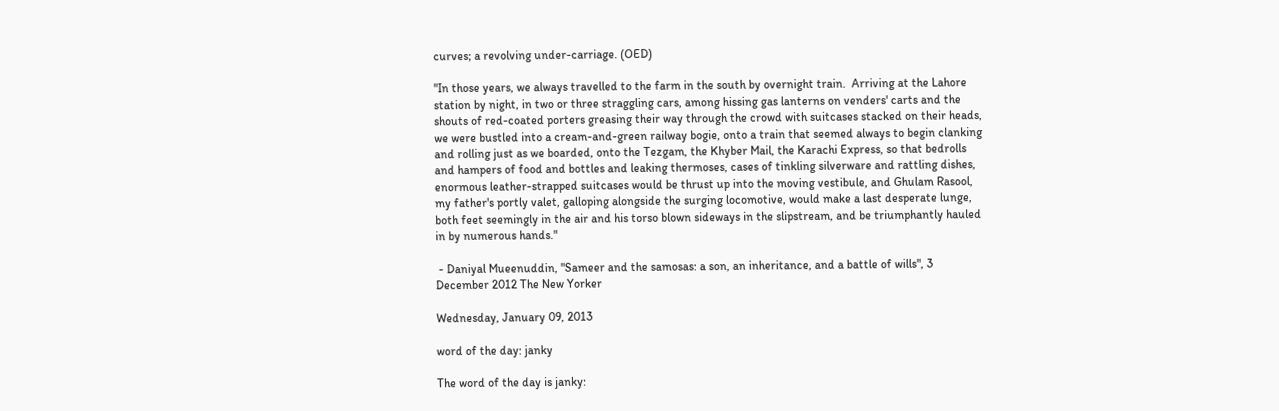curves; a revolving under-carriage. (OED)

"In those years, we always travelled to the farm in the south by overnight train.  Arriving at the Lahore station by night, in two or three straggling cars, among hissing gas lanterns on venders' carts and the shouts of red-coated porters greasing their way through the crowd with suitcases stacked on their heads, we were bustled into a cream-and-green railway bogie, onto a train that seemed always to begin clanking and rolling just as we boarded, onto the Tezgam, the Khyber Mail, the Karachi Express, so that bedrolls and hampers of food and bottles and leaking thermoses, cases of tinkling silverware and rattling dishes, enormous leather-strapped suitcases would be thrust up into the moving vestibule, and Ghulam Rasool, my father's portly valet, galloping alongside the surging locomotive, would make a last desperate lunge, both feet seemingly in the air and his torso blown sideways in the slipstream, and be triumphantly hauled in by numerous hands."

 - Daniyal Mueenuddin, "Sameer and the samosas: a son, an inheritance, and a battle of wills", 3 December 2012 The New Yorker

Wednesday, January 09, 2013

word of the day: janky

The word of the day is janky: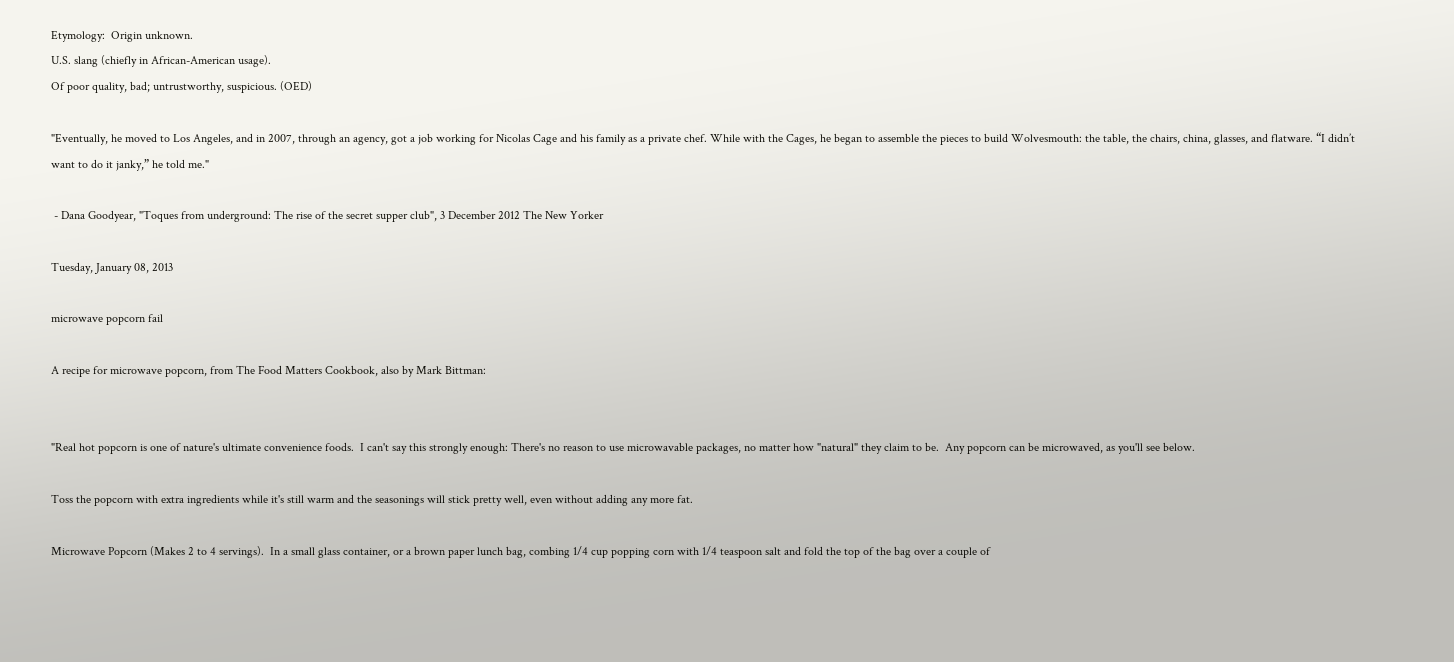Etymology:  Origin unknown.
U.S. slang (chiefly in African-American usage).
Of poor quality, bad; untrustworthy, suspicious. (OED)

"Eventually, he moved to Los Angeles, and in 2007, through an agency, got a job working for Nicolas Cage and his family as a private chef. While with the Cages, he began to assemble the pieces to build Wolvesmouth: the table, the chairs, china, glasses, and flatware. “I didn’t want to do it janky,” he told me."

 - Dana Goodyear, "Toques from underground: The rise of the secret supper club", 3 December 2012 The New Yorker

Tuesday, January 08, 2013

microwave popcorn fail

A recipe for microwave popcorn, from The Food Matters Cookbook, also by Mark Bittman:


"Real hot popcorn is one of nature's ultimate convenience foods.  I can't say this strongly enough: There's no reason to use microwavable packages, no matter how "natural" they claim to be.  Any popcorn can be microwaved, as you'll see below.

Toss the popcorn with extra ingredients while it's still warm and the seasonings will stick pretty well, even without adding any more fat.

Microwave Popcorn (Makes 2 to 4 servings).  In a small glass container, or a brown paper lunch bag, combing 1/4 cup popping corn with 1/4 teaspoon salt and fold the top of the bag over a couple of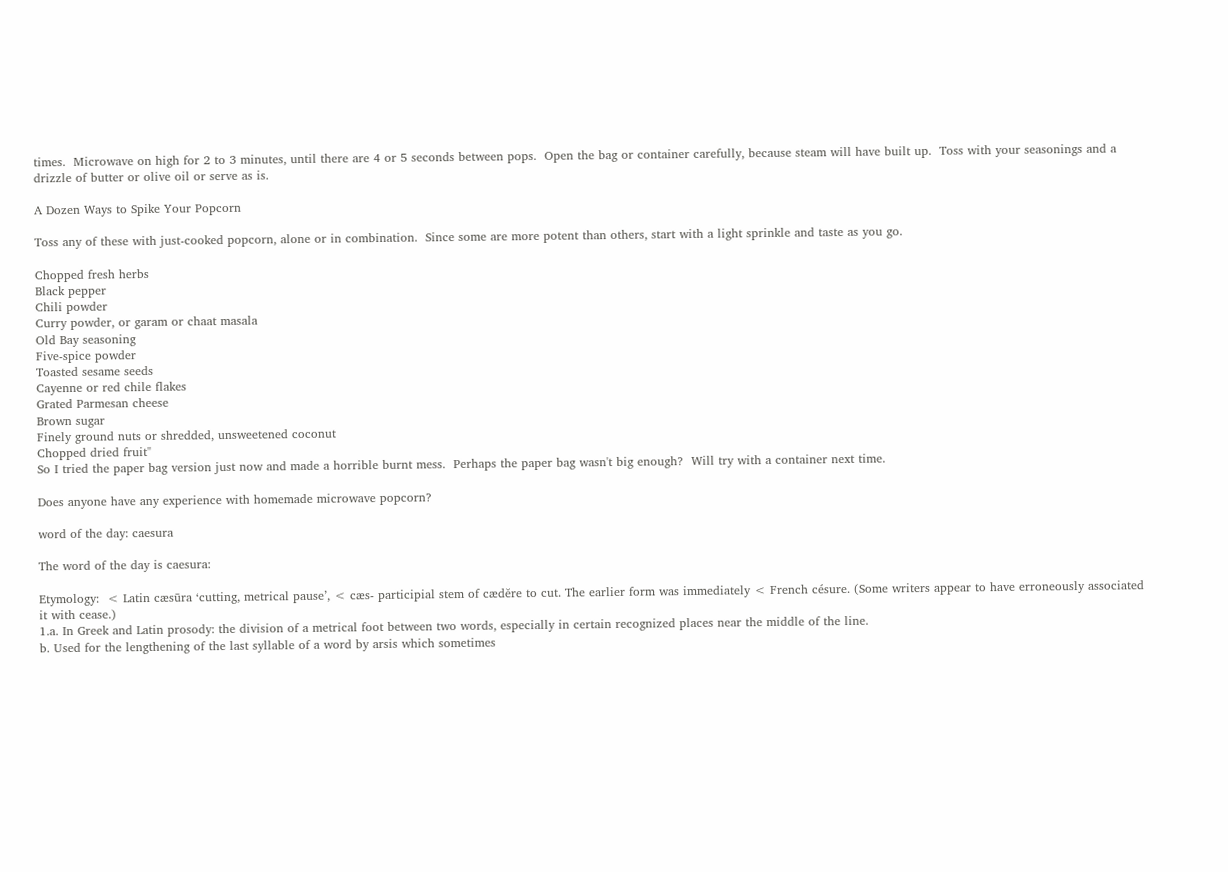times.  Microwave on high for 2 to 3 minutes, until there are 4 or 5 seconds between pops.  Open the bag or container carefully, because steam will have built up.  Toss with your seasonings and a drizzle of butter or olive oil or serve as is.

A Dozen Ways to Spike Your Popcorn

Toss any of these with just-cooked popcorn, alone or in combination.  Since some are more potent than others, start with a light sprinkle and taste as you go.

Chopped fresh herbs
Black pepper
Chili powder
Curry powder, or garam or chaat masala
Old Bay seasoning
Five-spice powder
Toasted sesame seeds
Cayenne or red chile flakes
Grated Parmesan cheese
Brown sugar
Finely ground nuts or shredded, unsweetened coconut
Chopped dried fruit"
So I tried the paper bag version just now and made a horrible burnt mess.  Perhaps the paper bag wasn't big enough?  Will try with a container next time.

Does anyone have any experience with homemade microwave popcorn?

word of the day: caesura

The word of the day is caesura:

Etymology:  < Latin cæsūra ‘cutting, metrical pause’, < cæs- participial stem of cædĕre to cut. The earlier form was immediately < French césure. (Some writers appear to have erroneously associated it with cease.)
1.a. In Greek and Latin prosody: the division of a metrical foot between two words, especially in certain recognized places near the middle of the line.
b. Used for the lengthening of the last syllable of a word by arsis which sometimes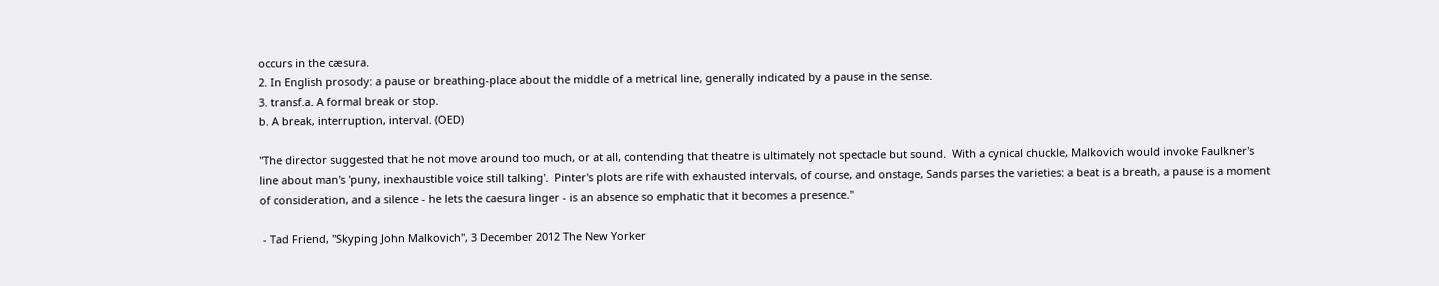occurs in the cæsura.
2. In English prosody: a pause or breathing-place about the middle of a metrical line, generally indicated by a pause in the sense.
3. transf.a. A formal break or stop.
b. A break, interruption, interval. (OED)

"The director suggested that he not move around too much, or at all, contending that theatre is ultimately not spectacle but sound.  With a cynical chuckle, Malkovich would invoke Faulkner's line about man's 'puny, inexhaustible voice still talking'.  Pinter's plots are rife with exhausted intervals, of course, and onstage, Sands parses the varieties: a beat is a breath, a pause is a moment of consideration, and a silence - he lets the caesura linger - is an absence so emphatic that it becomes a presence."

 - Tad Friend, "Skyping John Malkovich", 3 December 2012 The New Yorker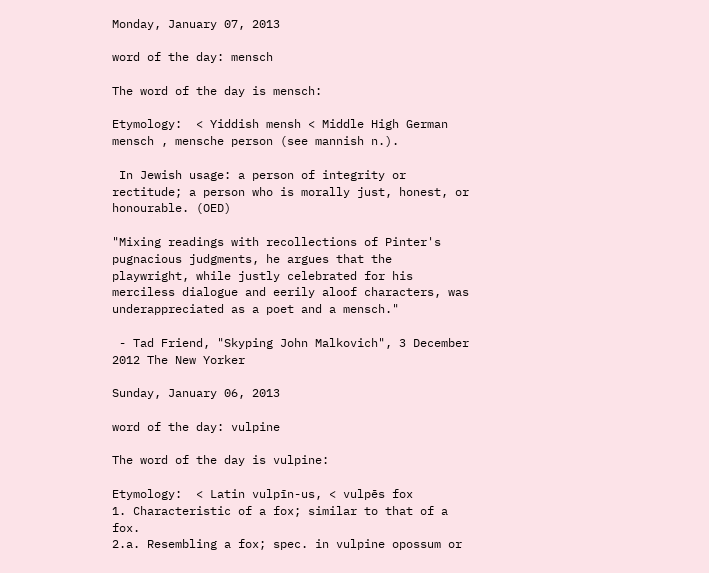Monday, January 07, 2013

word of the day: mensch

The word of the day is mensch:

Etymology:  < Yiddish mensh < Middle High German mensch , mensche person (see mannish n.).

 In Jewish usage: a person of integrity or rectitude; a person who is morally just, honest, or honourable. (OED)

"Mixing readings with recollections of Pinter's pugnacious judgments, he argues that the playwright, while justly celebrated for his merciless dialogue and eerily aloof characters, was underappreciated as a poet and a mensch."

 - Tad Friend, "Skyping John Malkovich", 3 December 2012 The New Yorker

Sunday, January 06, 2013

word of the day: vulpine

The word of the day is vulpine:

Etymology:  < Latin vulpīn-us, < vulpēs fox
1. Characteristic of a fox; similar to that of a fox.
2.a. Resembling a fox; spec. in vulpine opossum or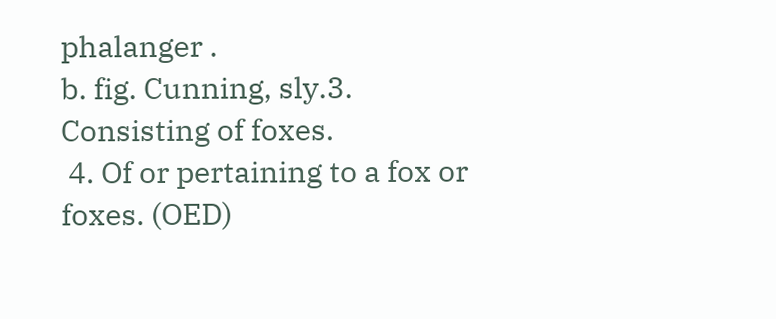phalanger .
b. fig. Cunning, sly.3. Consisting of foxes.
 4. Of or pertaining to a fox or foxes. (OED)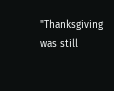"Thanksgiving was still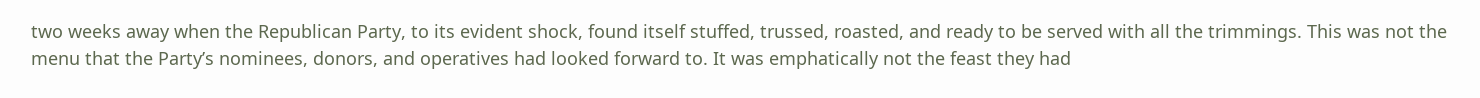two weeks away when the Republican Party, to its evident shock, found itself stuffed, trussed, roasted, and ready to be served with all the trimmings. This was not the menu that the Party’s nominees, donors, and operatives had looked forward to. It was emphatically not the feast they had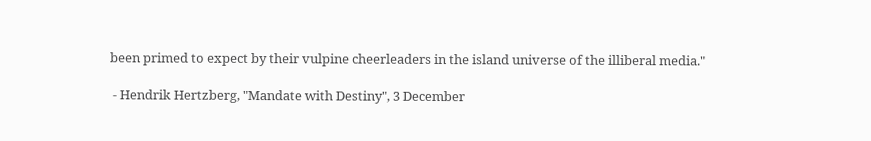been primed to expect by their vulpine cheerleaders in the island universe of the illiberal media."

 - Hendrik Hertzberg, "Mandate with Destiny", 3 December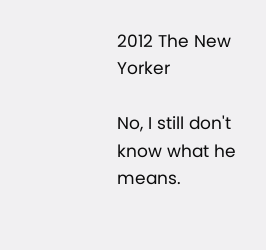2012 The New Yorker

No, I still don't know what he means.